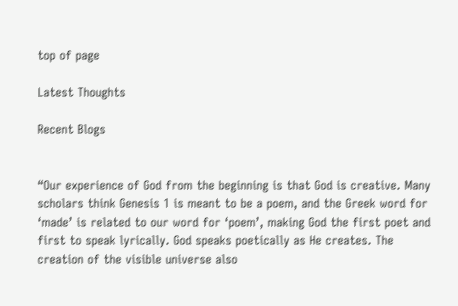top of page

Latest Thoughts

Recent Blogs


“Our experience of God from the beginning is that God is creative. Many scholars think Genesis 1 is meant to be a poem, and the Greek word for ‘made’ is related to our word for ‘poem’, making God the first poet and first to speak lyrically. God speaks poetically as He creates. The creation of the visible universe also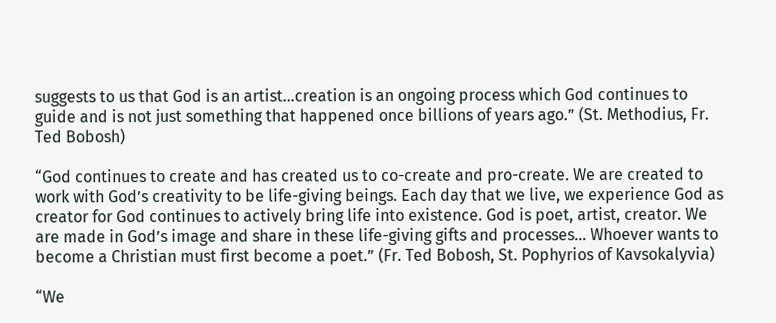suggests to us that God is an artist…creation is an ongoing process which God continues to guide and is not just something that happened once billions of years ago.” (St. Methodius, Fr. Ted Bobosh)

“God continues to create and has created us to co-create and pro-create. We are created to work with God’s creativity to be life-giving beings. Each day that we live, we experience God as creator for God continues to actively bring life into existence. God is poet, artist, creator. We are made in God’s image and share in these life-giving gifts and processes… Whoever wants to become a Christian must first become a poet.” (Fr. Ted Bobosh, St. Pophyrios of Kavsokalyvia)

“We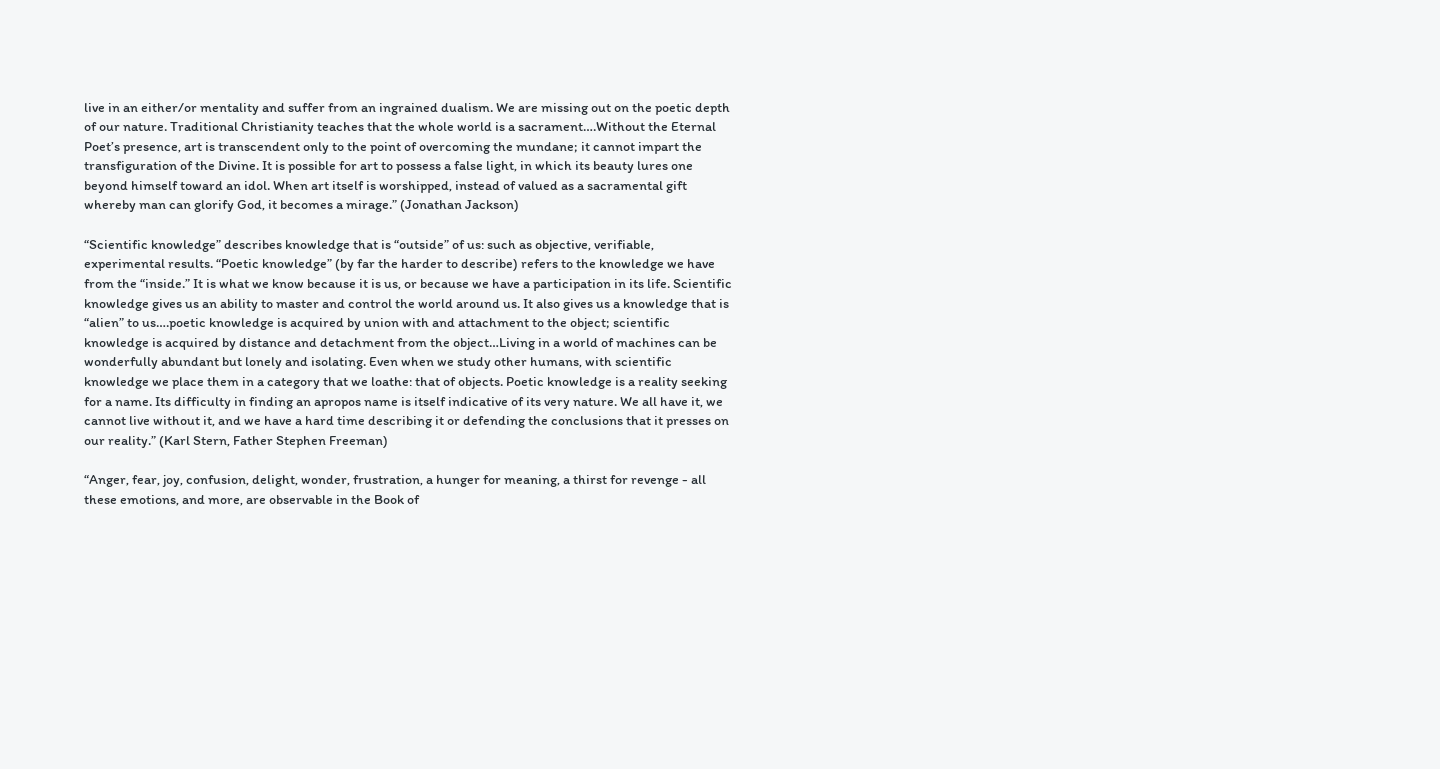live in an either/or mentality and suffer from an ingrained dualism. We are missing out on the poetic depth of our nature. Traditional Christianity teaches that the whole world is a sacrament….Without the Eternal Poet’s presence, art is transcendent only to the point of overcoming the mundane; it cannot impart the transfiguration of the Divine. It is possible for art to possess a false light, in which its beauty lures one beyond himself toward an idol. When art itself is worshipped, instead of valued as a sacramental gift whereby man can glorify God, it becomes a mirage.” (Jonathan Jackson)

“Scientific knowledge” describes knowledge that is “outside” of us: such as objective, verifiable, experimental results. “Poetic knowledge” (by far the harder to describe) refers to the knowledge we have from the “inside.” It is what we know because it is us, or because we have a participation in its life. Scientific knowledge gives us an ability to master and control the world around us. It also gives us a knowledge that is “alien” to us….poetic knowledge is acquired by union with and attachment to the object; scientific knowledge is acquired by distance and detachment from the object…Living in a world of machines can be wonderfully abundant but lonely and isolating. Even when we study other humans, with scientific knowledge we place them in a category that we loathe: that of objects. Poetic knowledge is a reality seeking for a name. Its difficulty in finding an apropos name is itself indicative of its very nature. We all have it, we cannot live without it, and we have a hard time describing it or defending the conclusions that it presses on our reality.” (Karl Stern, Father Stephen Freeman)

“Anger, fear, joy, confusion, delight, wonder, frustration, a hunger for meaning, a thirst for revenge - all these emotions, and more, are observable in the Book of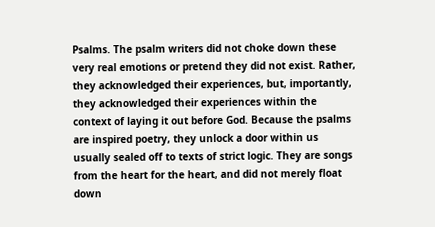Psalms. The psalm writers did not choke down these very real emotions or pretend they did not exist. Rather, they acknowledged their experiences, but, importantly, they acknowledged their experiences within the context of laying it out before God. Because the psalms are inspired poetry, they unlock a door within us usually sealed off to texts of strict logic. They are songs from the heart for the heart, and did not merely float down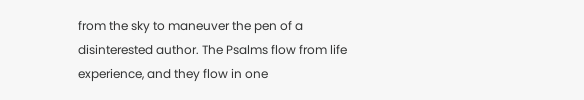from the sky to maneuver the pen of a disinterested author. The Psalms flow from life experience, and they flow in one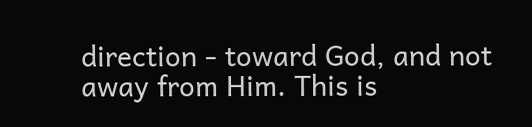direction - toward God, and not away from Him. This is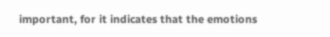important, for it indicates that the emotions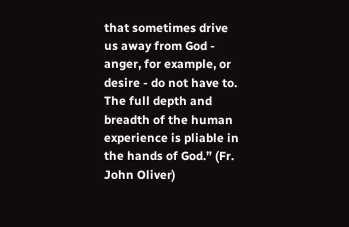that sometimes drive us away from God - anger, for example, or desire - do not have to. The full depth and breadth of the human experience is pliable in the hands of God.” (Fr. John Oliver)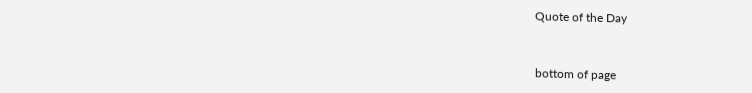Quote of the Day


bottom of page